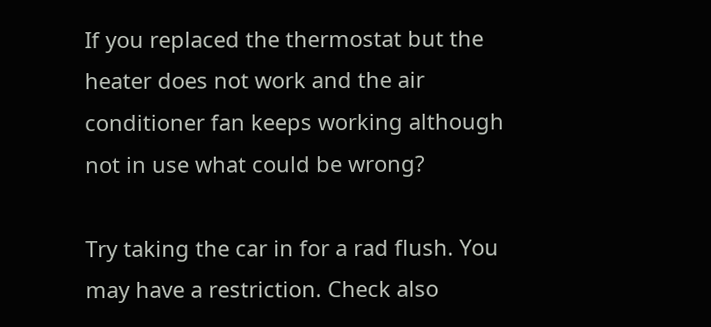If you replaced the thermostat but the heater does not work and the air conditioner fan keeps working although not in use what could be wrong?

Try taking the car in for a rad flush. You may have a restriction. Check also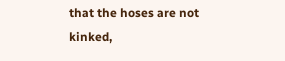that the hoses are not kinked,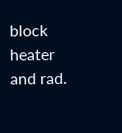block heater and rad.